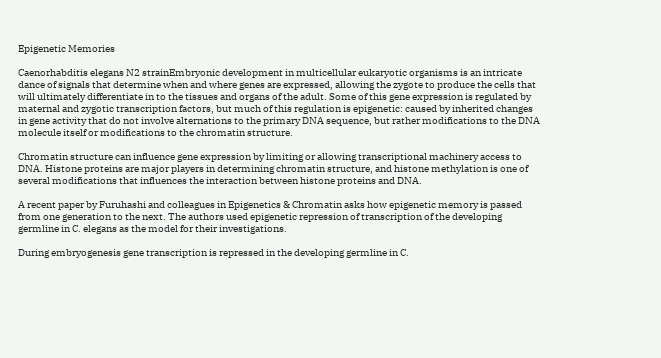Epigenetic Memories

Caenorhabditis elegans N2 strainEmbryonic development in multicellular eukaryotic organisms is an intricate dance of signals that determine when and where genes are expressed, allowing the zygote to produce the cells that will ultimately differentiate in to the tissues and organs of the adult. Some of this gene expression is regulated by maternal and zygotic transcription factors, but much of this regulation is epigenetic: caused by inherited changes in gene activity that do not involve alternations to the primary DNA sequence, but rather modifications to the DNA molecule itself or modifications to the chromatin structure.

Chromatin structure can influence gene expression by limiting or allowing transcriptional machinery access to DNA. Histone proteins are major players in determining chromatin structure, and histone methylation is one of several modifications that influences the interaction between histone proteins and DNA.

A recent paper by Furuhashi and colleagues in Epigenetics & Chromatin asks how epigenetic memory is passed from one generation to the next. The authors used epigenetic repression of transcription of the developing germline in C. elegans as the model for their investigations.

During embryogenesis gene transcription is repressed in the developing germline in C.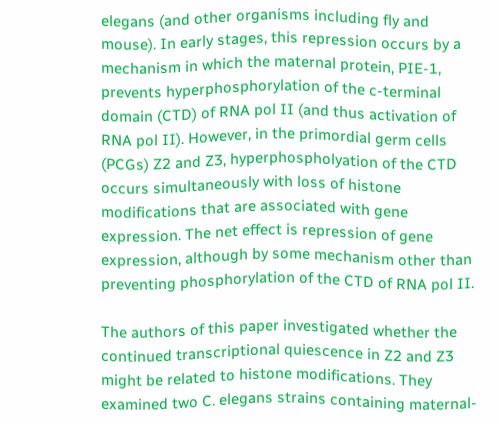elegans (and other organisms including fly and mouse). In early stages, this repression occurs by a mechanism in which the maternal protein, PIE-1, prevents hyperphosphorylation of the c-terminal domain (CTD) of RNA pol II (and thus activation of RNA pol II). However, in the primordial germ cells (PCGs) Z2 and Z3, hyperphospholyation of the CTD occurs simultaneously with loss of histone modifications that are associated with gene expression. The net effect is repression of gene expression, although by some mechanism other than preventing phosphorylation of the CTD of RNA pol II.

The authors of this paper investigated whether the continued transcriptional quiescence in Z2 and Z3 might be related to histone modifications. They examined two C. elegans strains containing maternal-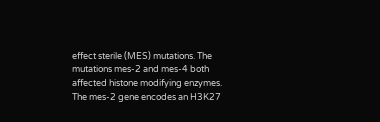effect sterile (MES) mutations. The mutations mes-2 and mes-4 both affected histone modifying enzymes. The mes-2 gene encodes an H3K27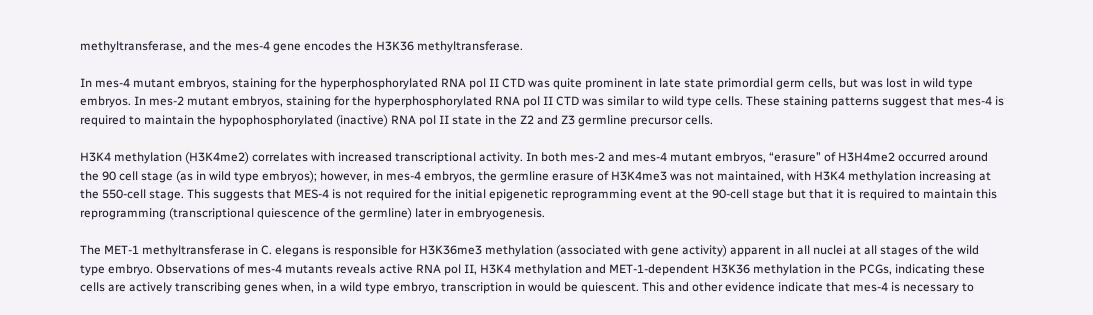methyltransferase, and the mes-4 gene encodes the H3K36 methyltransferase.

In mes-4 mutant embryos, staining for the hyperphosphorylated RNA pol II CTD was quite prominent in late state primordial germ cells, but was lost in wild type embryos. In mes-2 mutant embryos, staining for the hyperphosphorylated RNA pol II CTD was similar to wild type cells. These staining patterns suggest that mes-4 is required to maintain the hypophosphorylated (inactive) RNA pol II state in the Z2 and Z3 germline precursor cells.

H3K4 methylation (H3K4me2) correlates with increased transcriptional activity. In both mes-2 and mes-4 mutant embryos, “erasure” of H3H4me2 occurred around the 90 cell stage (as in wild type embryos); however, in mes-4 embryos, the germline erasure of H3K4me3 was not maintained, with H3K4 methylation increasing at the 550-cell stage. This suggests that MES-4 is not required for the initial epigenetic reprogramming event at the 90-cell stage but that it is required to maintain this reprogramming (transcriptional quiescence of the germline) later in embryogenesis.

The MET-1 methyltransferase in C. elegans is responsible for H3K36me3 methylation (associated with gene activity) apparent in all nuclei at all stages of the wild type embryo. Observations of mes-4 mutants reveals active RNA pol II, H3K4 methylation and MET-1-dependent H3K36 methylation in the PCGs, indicating these cells are actively transcribing genes when, in a wild type embryo, transcription in would be quiescent. This and other evidence indicate that mes-4 is necessary to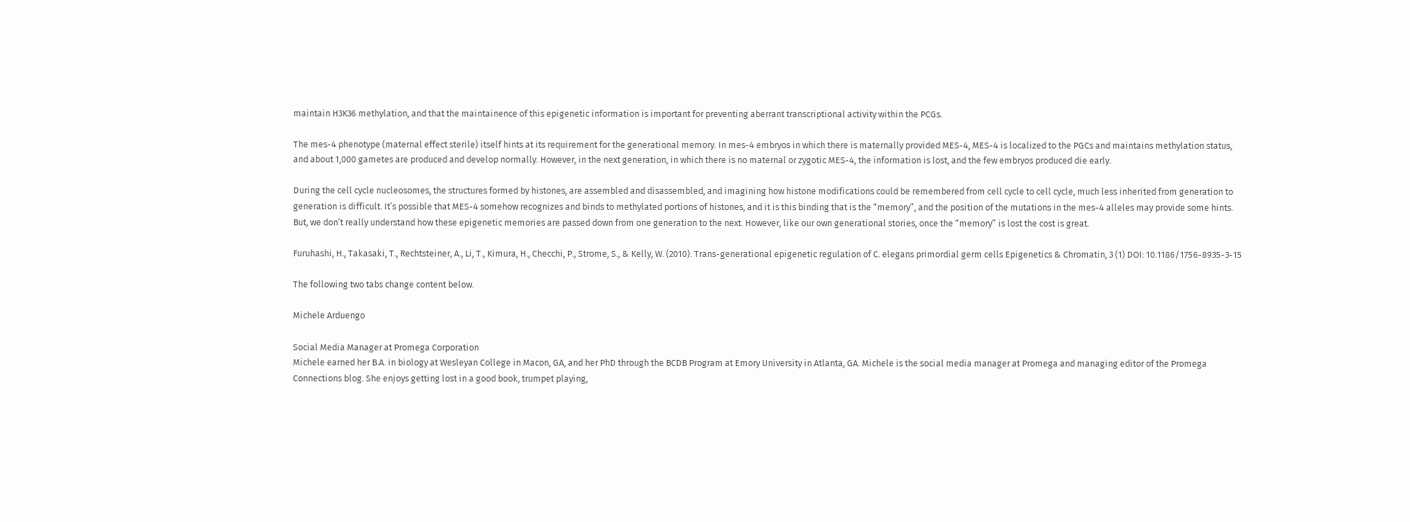maintain H3K36 methylation, and that the maintainence of this epigenetic information is important for preventing aberrant transcriptional activity within the PCGs.

The mes-4 phenotype (maternal effect sterile) itself hints at its requirement for the generational memory. In mes-4 embryos in which there is maternally provided MES-4, MES-4 is localized to the PGCs and maintains methylation status, and about 1,000 gametes are produced and develop normally. However, in the next generation, in which there is no maternal or zygotic MES-4, the information is lost, and the few embryos produced die early.

During the cell cycle nucleosomes, the structures formed by histones, are assembled and disassembled, and imagining how histone modifications could be remembered from cell cycle to cell cycle, much less inherited from generation to generation is difficult. It’s possible that MES-4 somehow recognizes and binds to methylated portions of histones, and it is this binding that is the “memory”, and the position of the mutations in the mes-4 alleles may provide some hints. But, we don’t really understand how these epigenetic memories are passed down from one generation to the next. However, like our own generational stories, once the “memory” is lost the cost is great.

Furuhashi, H., Takasaki, T., Rechtsteiner, A., Li, T., Kimura, H., Checchi, P., Strome, S., & Kelly, W. (2010). Trans-generational epigenetic regulation of C. elegans primordial germ cells Epigenetics & Chromatin, 3 (1) DOI: 10.1186/1756-8935-3-15

The following two tabs change content below.

Michele Arduengo

Social Media Manager at Promega Corporation
Michele earned her B.A. in biology at Wesleyan College in Macon, GA, and her PhD through the BCDB Program at Emory University in Atlanta, GA. Michele is the social media manager at Promega and managing editor of the Promega Connections blog. She enjoys getting lost in a good book, trumpet playing,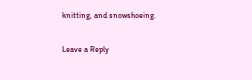knitting, and snowshoeing.

Leave a Reply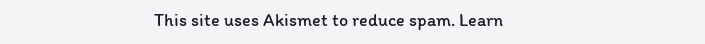This site uses Akismet to reduce spam. Learn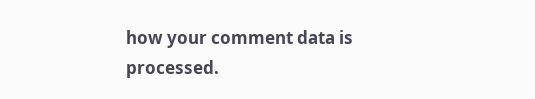how your comment data is processed.